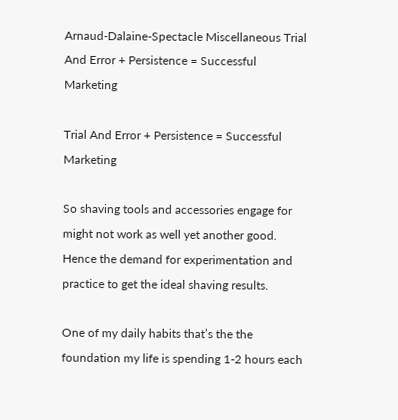Arnaud-Dalaine-Spectacle Miscellaneous Trial And Error + Persistence = Successful Marketing

Trial And Error + Persistence = Successful Marketing

So shaving tools and accessories engage for might not work as well yet another good. Hence the demand for experimentation and practice to get the ideal shaving results.

One of my daily habits that’s the the foundation my life is spending 1-2 hours each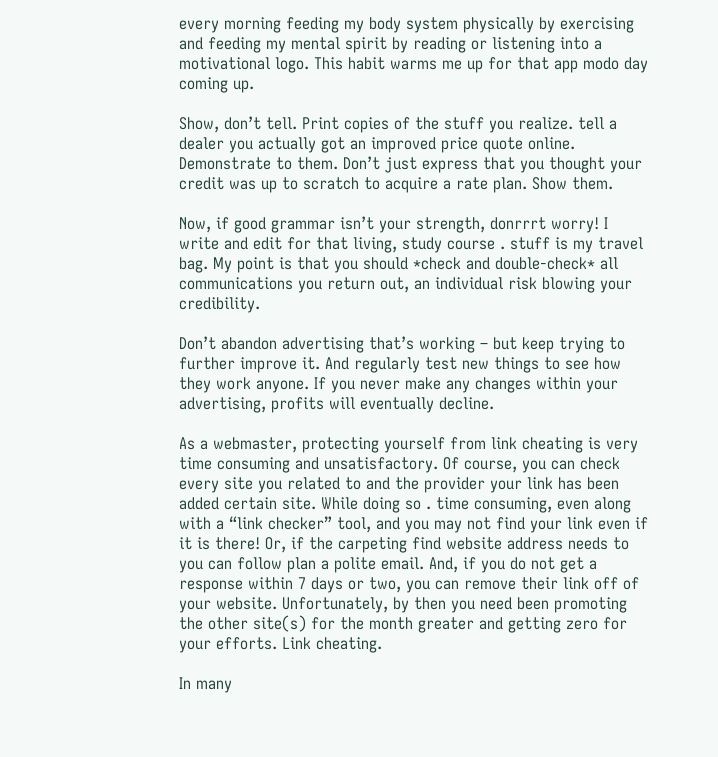every morning feeding my body system physically by exercising and feeding my mental spirit by reading or listening into a motivational logo. This habit warms me up for that app modo day coming up.

Show, don’t tell. Print copies of the stuff you realize. tell a dealer you actually got an improved price quote online. Demonstrate to them. Don’t just express that you thought your credit was up to scratch to acquire a rate plan. Show them.

Now, if good grammar isn’t your strength, donrrrt worry! I write and edit for that living, study course . stuff is my travel bag. My point is that you should *check and double-check* all communications you return out, an individual risk blowing your credibility.

Don’t abandon advertising that’s working – but keep trying to further improve it. And regularly test new things to see how they work anyone. If you never make any changes within your advertising, profits will eventually decline.

As a webmaster, protecting yourself from link cheating is very time consuming and unsatisfactory. Of course, you can check every site you related to and the provider your link has been added certain site. While doing so . time consuming, even along with a “link checker” tool, and you may not find your link even if it is there! Or, if the carpeting find website address needs to you can follow plan a polite email. And, if you do not get a response within 7 days or two, you can remove their link off of your website. Unfortunately, by then you need been promoting the other site(s) for the month greater and getting zero for your efforts. Link cheating.

In many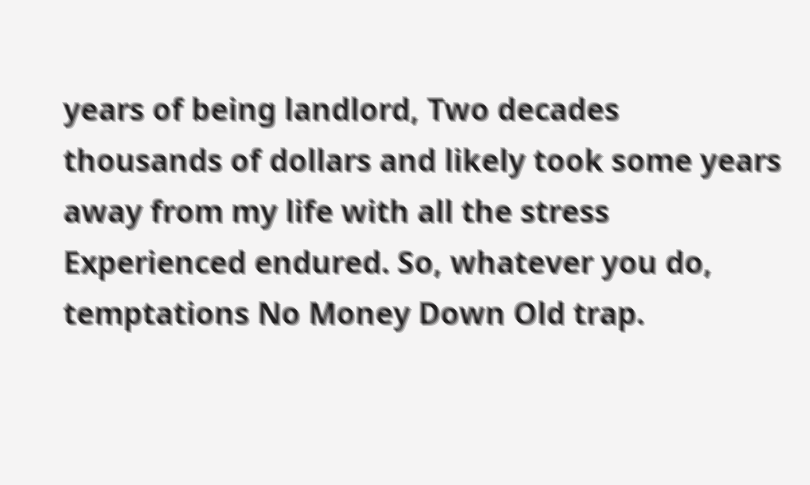years of being landlord, Two decades thousands of dollars and likely took some years away from my life with all the stress Experienced endured. So, whatever you do, temptations No Money Down Old trap.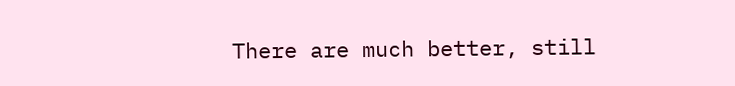There are much better, still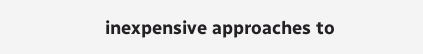inexpensive approaches to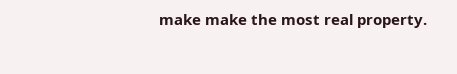make make the most real property.